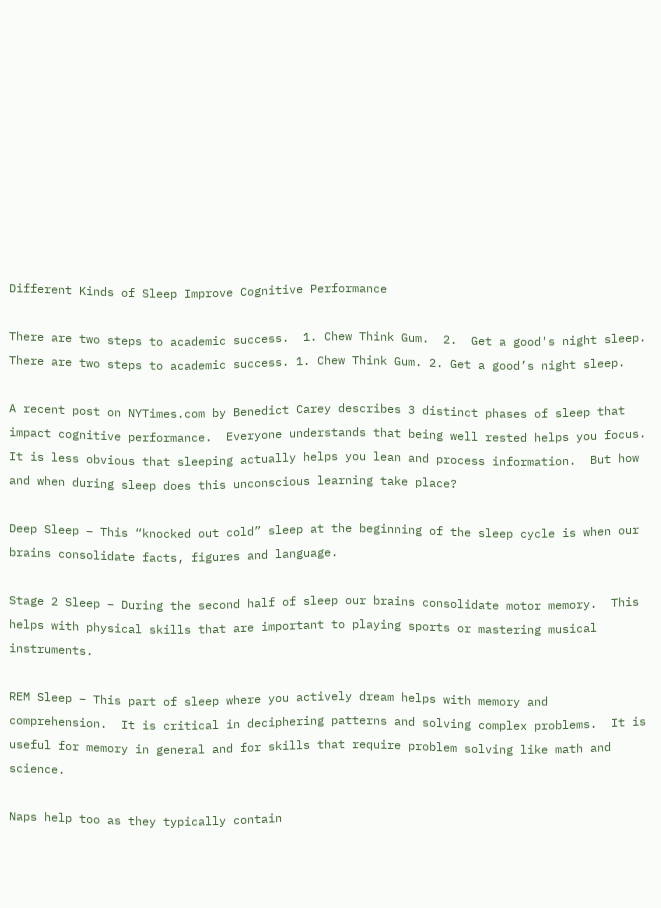Different Kinds of Sleep Improve Cognitive Performance

There are two steps to academic success.  1. Chew Think Gum.  2.  Get a good's night sleep.
There are two steps to academic success. 1. Chew Think Gum. 2. Get a good’s night sleep.

A recent post on NYTimes.com by Benedict Carey describes 3 distinct phases of sleep that impact cognitive performance.  Everyone understands that being well rested helps you focus.  It is less obvious that sleeping actually helps you lean and process information.  But how and when during sleep does this unconscious learning take place?

Deep Sleep – This “knocked out cold” sleep at the beginning of the sleep cycle is when our brains consolidate facts, figures and language.

Stage 2 Sleep – During the second half of sleep our brains consolidate motor memory.  This helps with physical skills that are important to playing sports or mastering musical instruments.

REM Sleep – This part of sleep where you actively dream helps with memory and comprehension.  It is critical in deciphering patterns and solving complex problems.  It is useful for memory in general and for skills that require problem solving like math and science.

Naps help too as they typically contain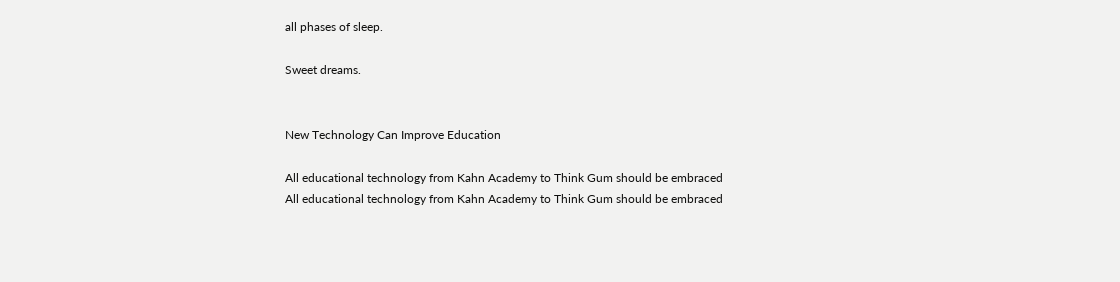all phases of sleep.

Sweet dreams.


New Technology Can Improve Education

All educational technology from Kahn Academy to Think Gum should be embraced
All educational technology from Kahn Academy to Think Gum should be embraced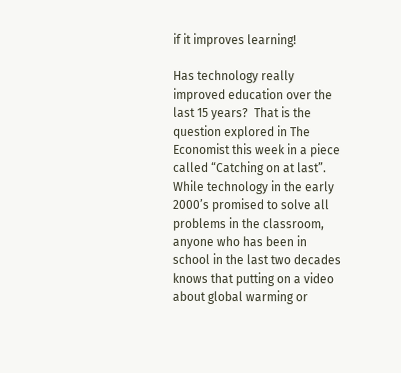if it improves learning!

Has technology really improved education over the last 15 years?  That is the question explored in The Economist this week in a piece called “Catching on at last”.  While technology in the early 2000’s promised to solve all problems in the classroom, anyone who has been in school in the last two decades knows that putting on a video about global warming or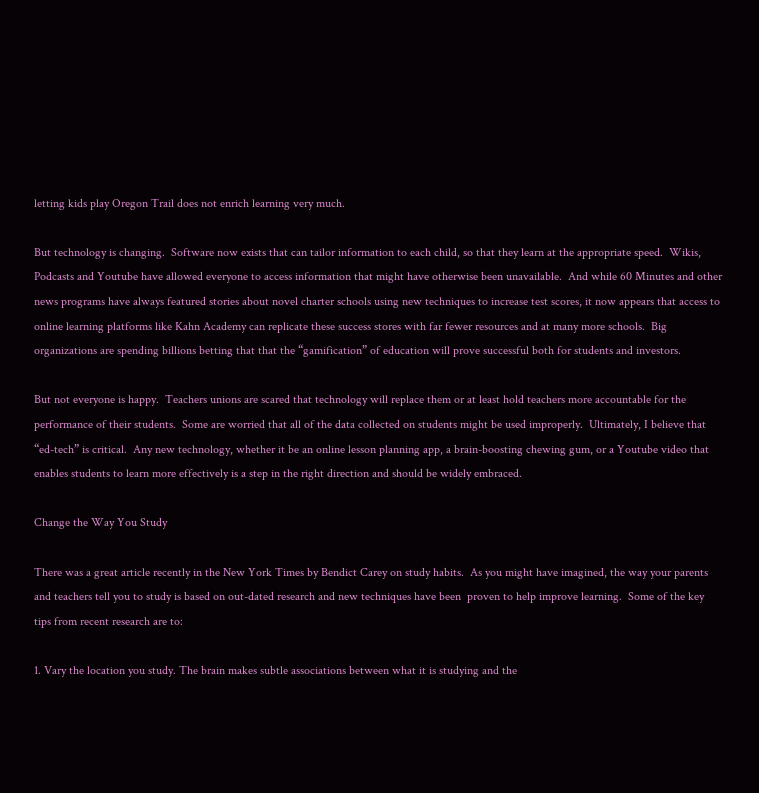letting kids play Oregon Trail does not enrich learning very much.

But technology is changing.  Software now exists that can tailor information to each child, so that they learn at the appropriate speed.  Wikis, Podcasts and Youtube have allowed everyone to access information that might have otherwise been unavailable.  And while 60 Minutes and other news programs have always featured stories about novel charter schools using new techniques to increase test scores, it now appears that access to online learning platforms like Kahn Academy can replicate these success stores with far fewer resources and at many more schools.  Big organizations are spending billions betting that that the “gamification” of education will prove successful both for students and investors.

But not everyone is happy.  Teachers unions are scared that technology will replace them or at least hold teachers more accountable for the performance of their students.  Some are worried that all of the data collected on students might be used improperly.  Ultimately, I believe that “ed-tech” is critical.  Any new technology, whether it be an online lesson planning app, a brain-boosting chewing gum, or a Youtube video that enables students to learn more effectively is a step in the right direction and should be widely embraced.

Change the Way You Study

There was a great article recently in the New York Times by Bendict Carey on study habits.  As you might have imagined, the way your parents and teachers tell you to study is based on out-dated research and new techniques have been  proven to help improve learning.  Some of the key tips from recent research are to:

1. Vary the location you study. The brain makes subtle associations between what it is studying and the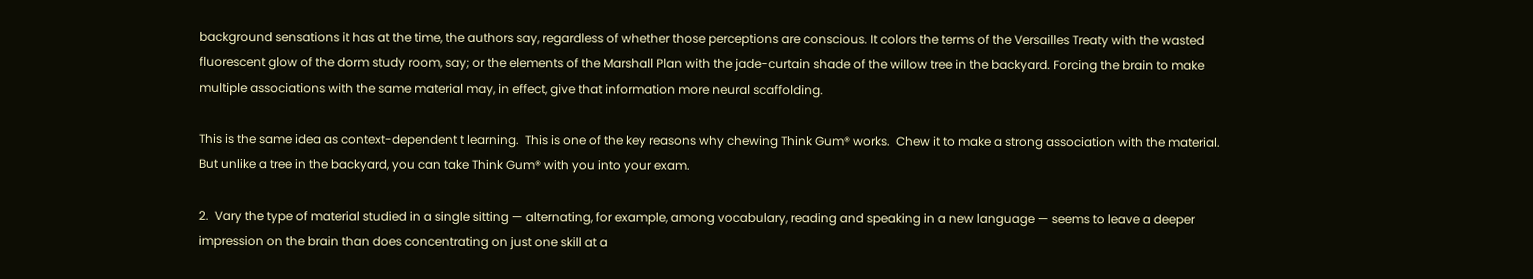background sensations it has at the time, the authors say, regardless of whether those perceptions are conscious. It colors the terms of the Versailles Treaty with the wasted fluorescent glow of the dorm study room, say; or the elements of the Marshall Plan with the jade-curtain shade of the willow tree in the backyard. Forcing the brain to make multiple associations with the same material may, in effect, give that information more neural scaffolding.

This is the same idea as context-dependent t learning.  This is one of the key reasons why chewing Think Gum® works.  Chew it to make a strong association with the material.  But unlike a tree in the backyard, you can take Think Gum® with you into your exam.

2.  Vary the type of material studied in a single sitting — alternating, for example, among vocabulary, reading and speaking in a new language — seems to leave a deeper impression on the brain than does concentrating on just one skill at a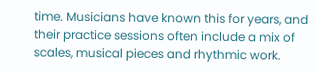time. Musicians have known this for years, and their practice sessions often include a mix of scales, musical pieces and rhythmic work.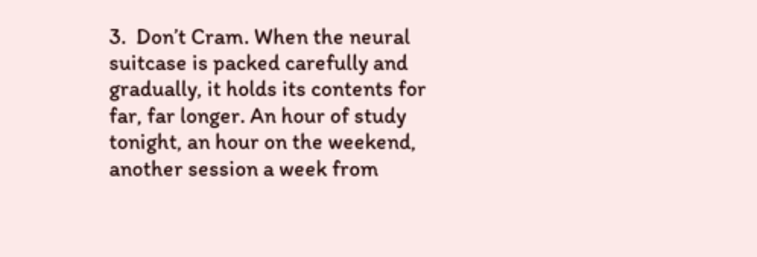3.  Don’t Cram. When the neural suitcase is packed carefully and gradually, it holds its contents for far, far longer. An hour of study tonight, an hour on the weekend, another session a week from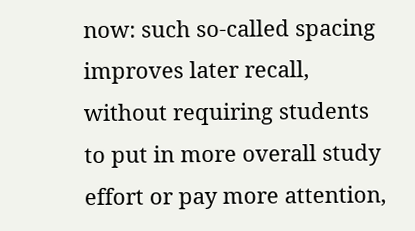now: such so-called spacing improves later recall, without requiring students to put in more overall study effort or pay more attention,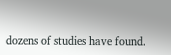dozens of studies have found.